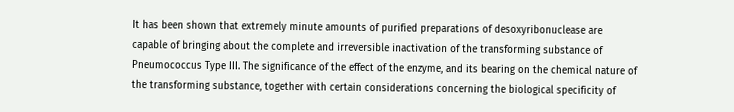It has been shown that extremely minute amounts of purified preparations of desoxyribonuclease are capable of bringing about the complete and irreversible inactivation of the transforming substance of Pneumococcus Type III. The significance of the effect of the enzyme, and its bearing on the chemical nature of the transforming substance, together with certain considerations concerning the biological specificity of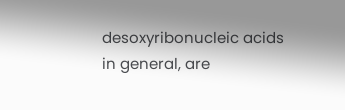desoxyribonucleic acids in general, are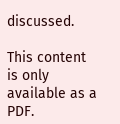discussed.

This content is only available as a PDF.